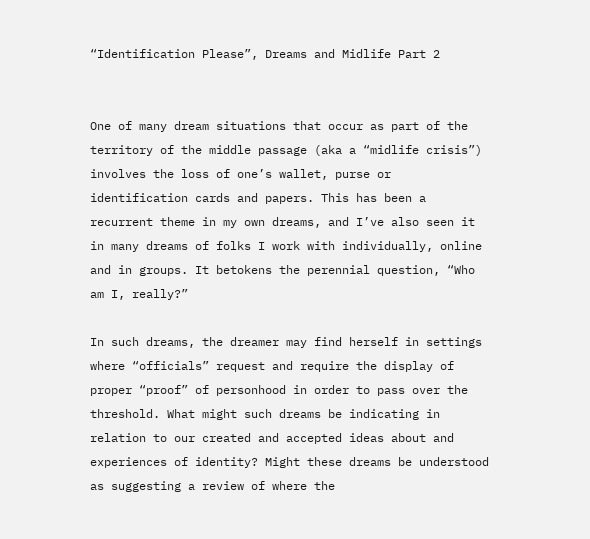“Identification Please”, Dreams and Midlife Part 2


One of many dream situations that occur as part of the territory of the middle passage (aka a “midlife crisis”) involves the loss of one’s wallet, purse or identification cards and papers. This has been a recurrent theme in my own dreams, and I’ve also seen it in many dreams of folks I work with individually, online and in groups. It betokens the perennial question, “Who am I, really?”

In such dreams, the dreamer may find herself in settings where “officials” request and require the display of proper “proof” of personhood in order to pass over the threshold. What might such dreams be indicating in relation to our created and accepted ideas about and experiences of identity? Might these dreams be understood as suggesting a review of where the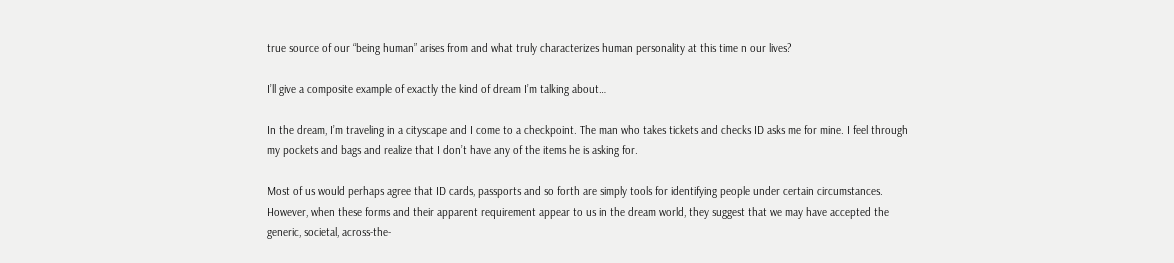true source of our “being human” arises from and what truly characterizes human personality at this time n our lives?

I’ll give a composite example of exactly the kind of dream I’m talking about…

In the dream, I’m traveling in a cityscape and I come to a checkpoint. The man who takes tickets and checks ID asks me for mine. I feel through my pockets and bags and realize that I don’t have any of the items he is asking for.

Most of us would perhaps agree that ID cards, passports and so forth are simply tools for identifying people under certain circumstances. However, when these forms and their apparent requirement appear to us in the dream world, they suggest that we may have accepted the generic, societal, across-the-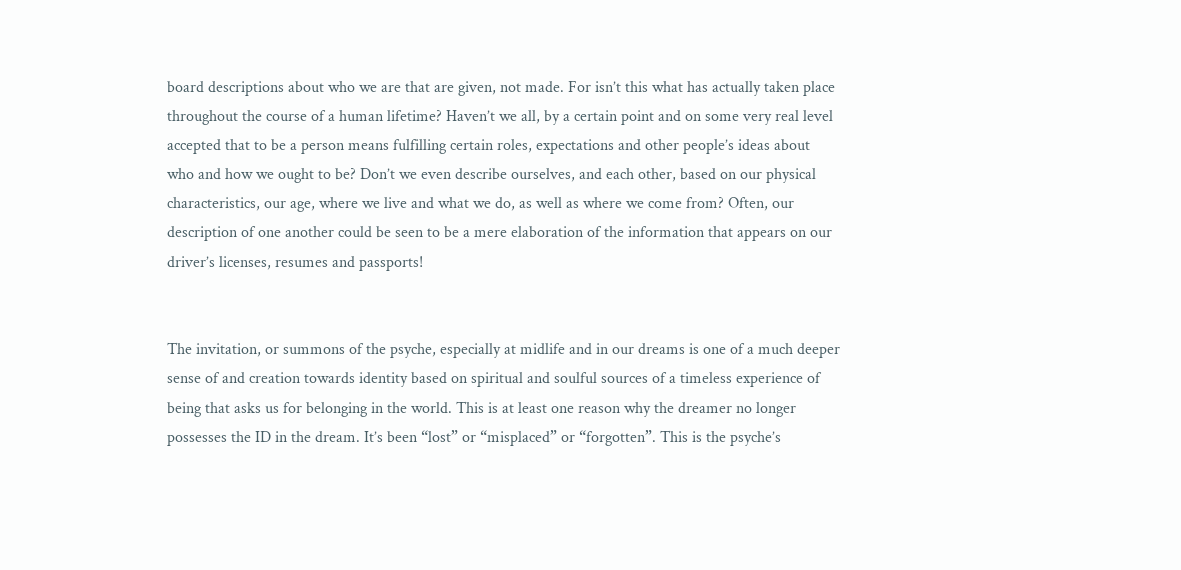board descriptions about who we are that are given, not made. For isn’t this what has actually taken place throughout the course of a human lifetime? Haven’t we all, by a certain point and on some very real level accepted that to be a person means fulfilling certain roles, expectations and other people’s ideas about who and how we ought to be? Don’t we even describe ourselves, and each other, based on our physical characteristics, our age, where we live and what we do, as well as where we come from? Often, our description of one another could be seen to be a mere elaboration of the information that appears on our driver’s licenses, resumes and passports!


The invitation, or summons of the psyche, especially at midlife and in our dreams is one of a much deeper sense of and creation towards identity based on spiritual and soulful sources of a timeless experience of being that asks us for belonging in the world. This is at least one reason why the dreamer no longer possesses the ID in the dream. It’s been “lost” or “misplaced” or “forgotten”. This is the psyche’s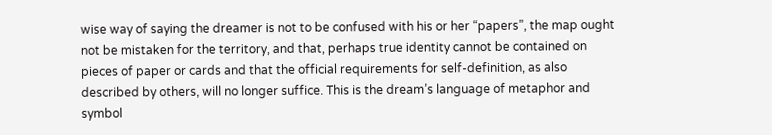wise way of saying the dreamer is not to be confused with his or her “papers”, the map ought not be mistaken for the territory, and that, perhaps true identity cannot be contained on pieces of paper or cards and that the official requirements for self-definition, as also described by others, will no longer suffice. This is the dream’s language of metaphor and symbol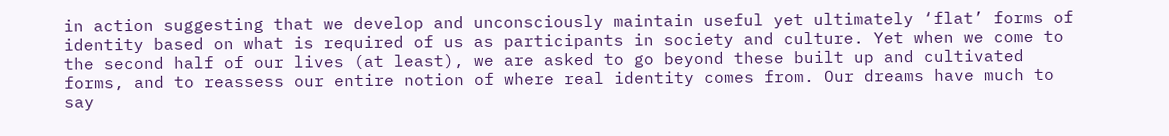in action suggesting that we develop and unconsciously maintain useful yet ultimately ‘flat’ forms of identity based on what is required of us as participants in society and culture. Yet when we come to the second half of our lives (at least), we are asked to go beyond these built up and cultivated forms, and to reassess our entire notion of where real identity comes from. Our dreams have much to say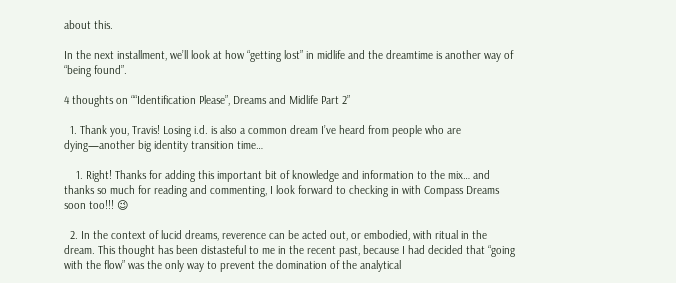about this.

In the next installment, we’ll look at how “getting lost” in midlife and the dreamtime is another way of “being found”.

4 thoughts on ““Identification Please”, Dreams and Midlife Part 2”

  1. Thank you, Travis! Losing i.d. is also a common dream I’ve heard from people who are dying—another big identity transition time…

    1. Right! Thanks for adding this important bit of knowledge and information to the mix… and thanks so much for reading and commenting, I look forward to checking in with Compass Dreams soon too!!! 😉

  2. In the context of lucid dreams, reverence can be acted out, or embodied, with ritual in the dream. This thought has been distasteful to me in the recent past, because I had decided that “going with the flow” was the only way to prevent the domination of the analytical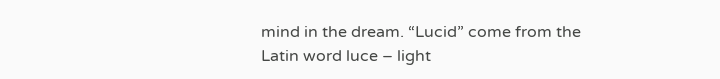mind in the dream. “Lucid” come from the Latin word luce – light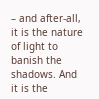– and after-all, it is the nature of light to banish the shadows. And it is the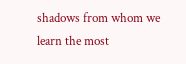shadows from whom we learn the most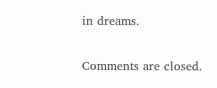in dreams.

Comments are closed.